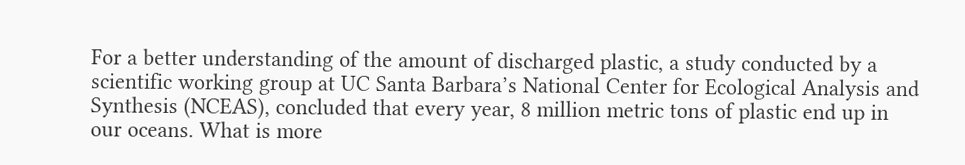For a better understanding of the amount of discharged plastic, a study conducted by a scientific working group at UC Santa Barbara’s National Center for Ecological Analysis and Synthesis (NCEAS), concluded that every year, 8 million metric tons of plastic end up in our oceans. What is more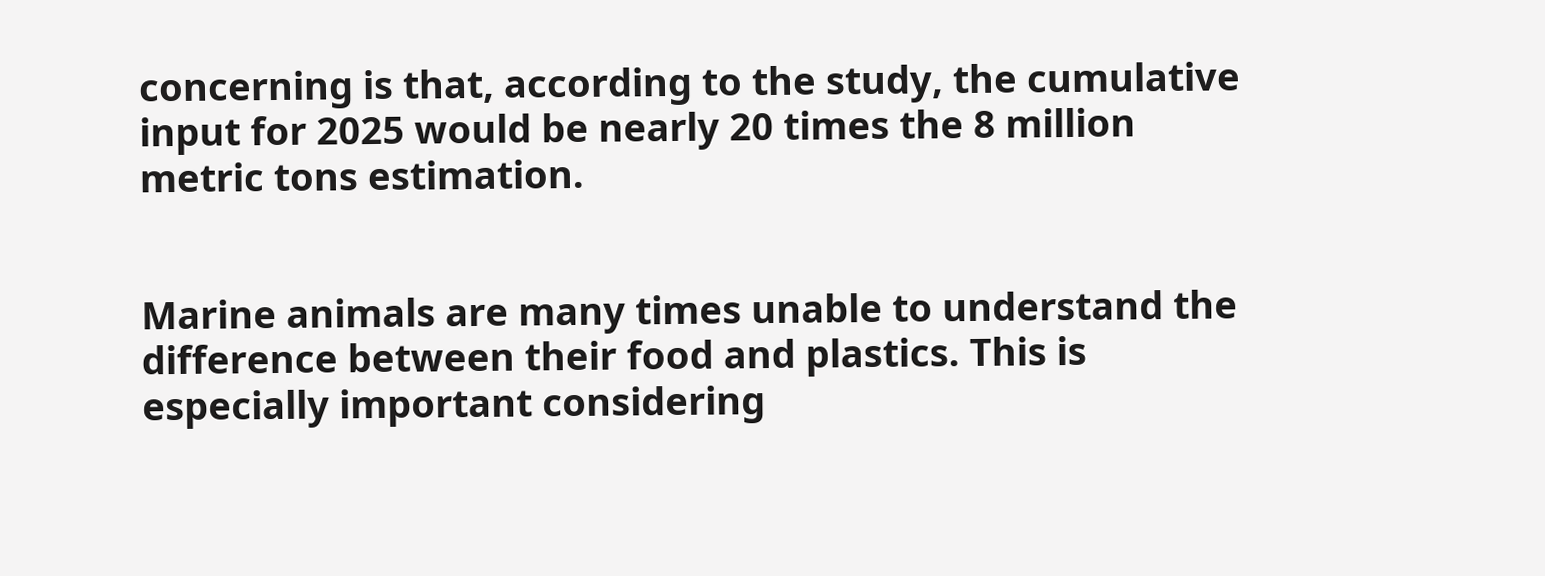concerning is that, according to the study, the cumulative input for 2025 would be nearly 20 times the 8 million metric tons estimation.


Marine animals are many times unable to understand the difference between their food and plastics. This is especially important considering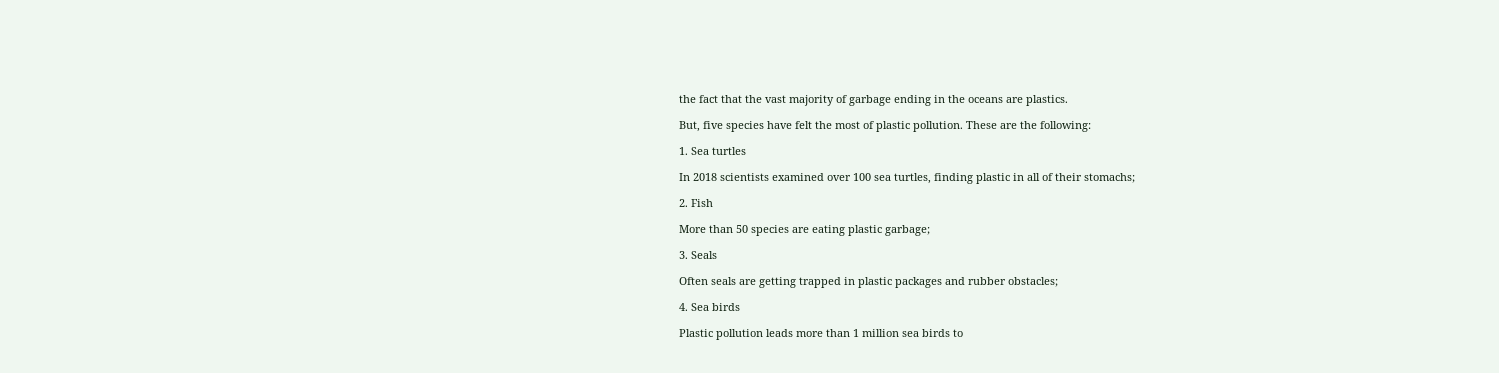the fact that the vast majority of garbage ending in the oceans are plastics.

But, five species have felt the most of plastic pollution. These are the following:

1. Sea turtles

In 2018 scientists examined over 100 sea turtles, finding plastic in all of their stomachs;

2. Fish

More than 50 species are eating plastic garbage;

3. Seals

Often seals are getting trapped in plastic packages and rubber obstacles;

4. Sea birds

Plastic pollution leads more than 1 million sea birds to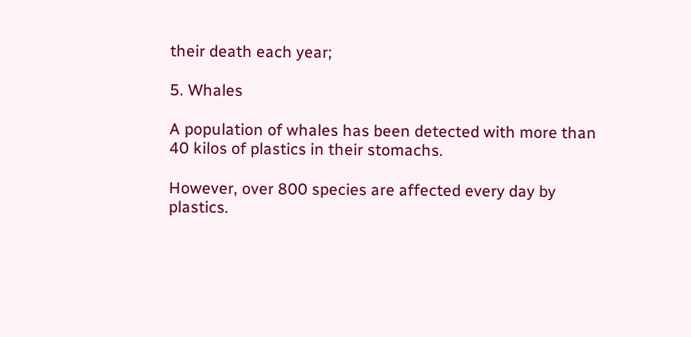their death each year;

5. Whales

A population of whales has been detected with more than 40 kilos of plastics in their stomachs.

However, over 800 species are affected every day by plastics.